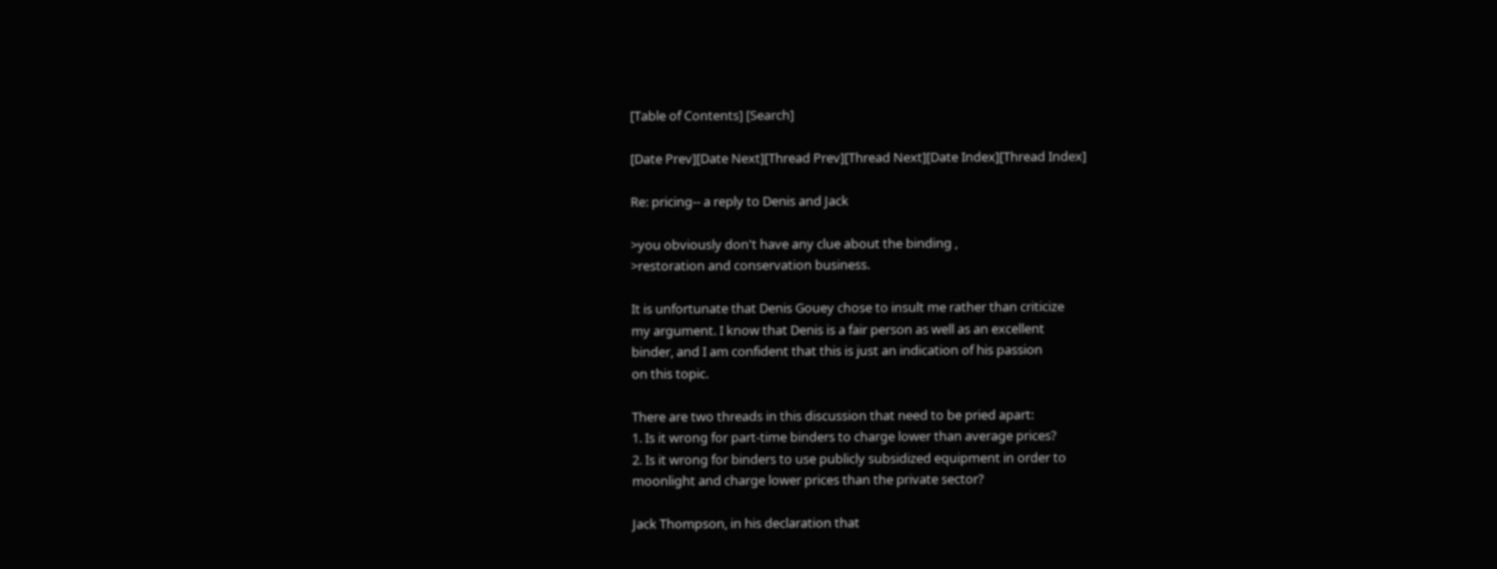[Table of Contents] [Search]

[Date Prev][Date Next][Thread Prev][Thread Next][Date Index][Thread Index]

Re: pricing-- a reply to Denis and Jack

>you obviously don't have any clue about the binding ,
>restoration and conservation business.

It is unfortunate that Denis Gouey chose to insult me rather than criticize
my argument. I know that Denis is a fair person as well as an excellent
binder, and I am confident that this is just an indication of his passion
on this topic.

There are two threads in this discussion that need to be pried apart:
1. Is it wrong for part-time binders to charge lower than average prices?
2. Is it wrong for binders to use publicly subsidized equipment in order to
moonlight and charge lower prices than the private sector?

Jack Thompson, in his declaration that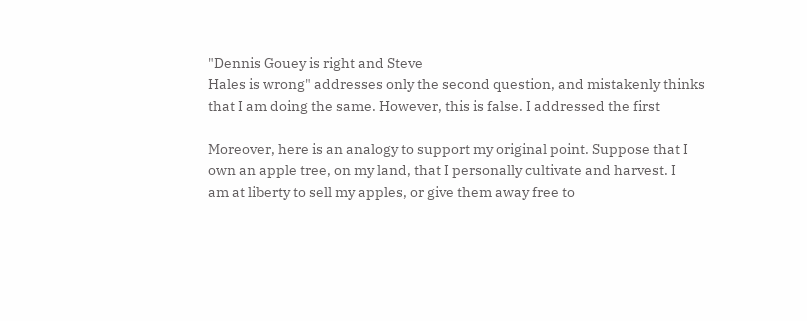"Dennis Gouey is right and Steve
Hales is wrong" addresses only the second question, and mistakenly thinks
that I am doing the same. However, this is false. I addressed the first

Moreover, here is an analogy to support my original point. Suppose that I
own an apple tree, on my land, that I personally cultivate and harvest. I
am at liberty to sell my apples, or give them away free to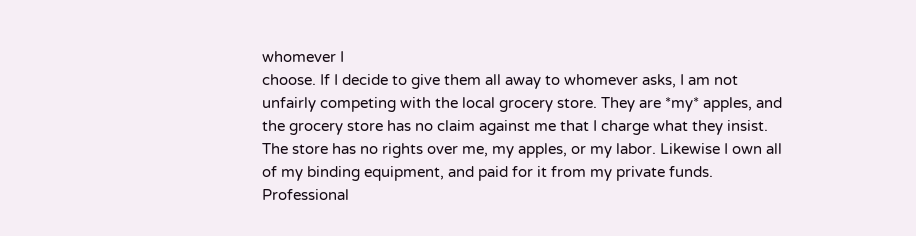whomever I
choose. If I decide to give them all away to whomever asks, I am not
unfairly competing with the local grocery store. They are *my* apples, and
the grocery store has no claim against me that I charge what they insist.
The store has no rights over me, my apples, or my labor. Likewise I own all
of my binding equipment, and paid for it from my private funds.
Professional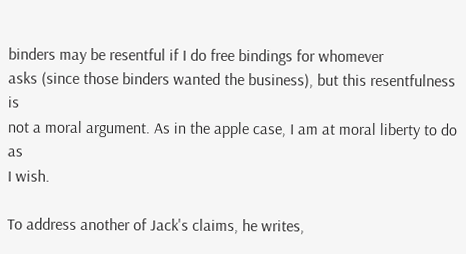binders may be resentful if I do free bindings for whomever
asks (since those binders wanted the business), but this resentfulness is
not a moral argument. As in the apple case, I am at moral liberty to do as
I wish.

To address another of Jack's claims, he writes,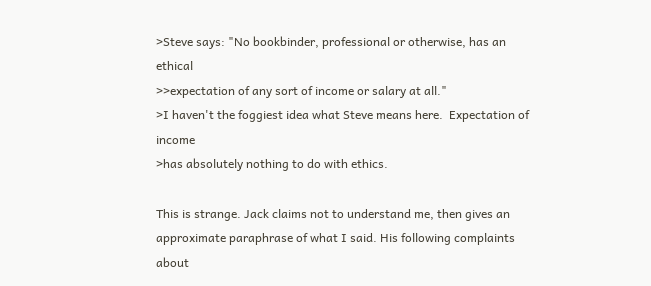>Steve says: "No bookbinder, professional or otherwise, has an ethical
>>expectation of any sort of income or salary at all."
>I haven't the foggiest idea what Steve means here.  Expectation of income
>has absolutely nothing to do with ethics.

This is strange. Jack claims not to understand me, then gives an
approximate paraphrase of what I said. His following complaints about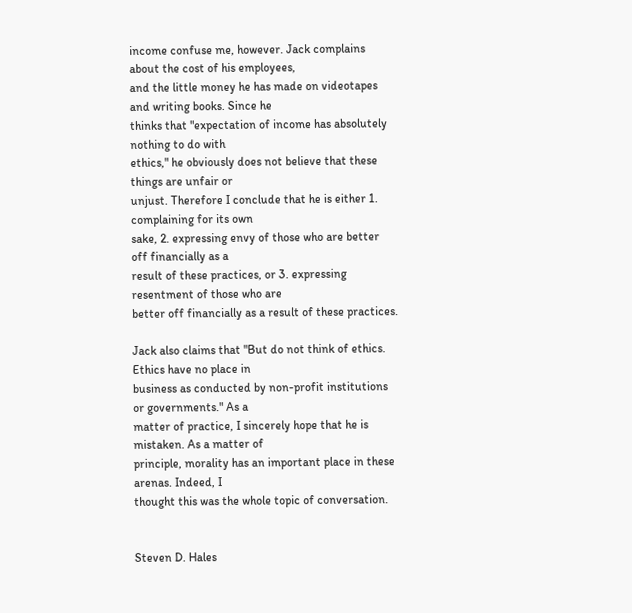income confuse me, however. Jack complains about the cost of his employees,
and the little money he has made on videotapes and writing books. Since he
thinks that "expectation of income has absolutely nothing to do with
ethics," he obviously does not believe that these things are unfair or
unjust. Therefore I conclude that he is either 1. complaining for its own
sake, 2. expressing envy of those who are better off financially as a
result of these practices, or 3. expressing resentment of those who are
better off financially as a result of these practices.

Jack also claims that "But do not think of ethics.  Ethics have no place in
business as conducted by non-profit institutions or governments." As a
matter of practice, I sincerely hope that he is mistaken. As a matter of
principle, morality has an important place in these arenas. Indeed, I
thought this was the whole topic of conversation.


Steven D. Hales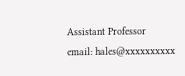Assistant Professor                     email: hales@xxxxxxxxxx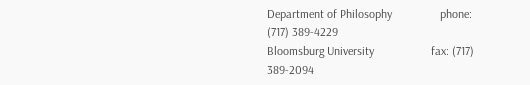Department of Philosophy                phone: (717) 389-4229
Bloomsburg University                   fax: (717) 389-2094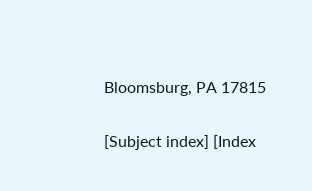Bloomsburg, PA 17815

[Subject index] [Index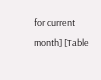for current month] [Table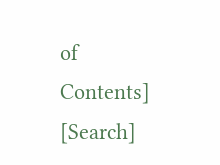of Contents] [Search]